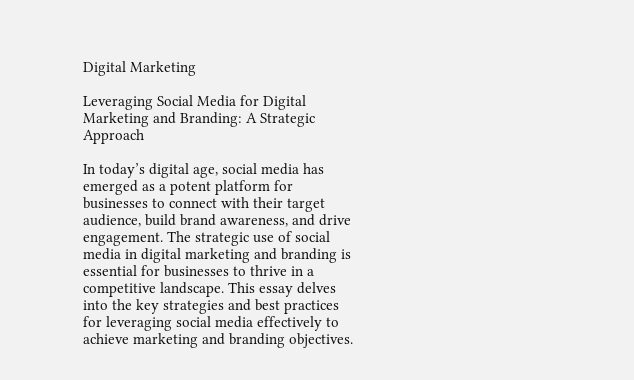Digital Marketing

Leveraging Social Media for Digital Marketing and Branding: A Strategic Approach

In today’s digital age, social media has emerged as a potent platform for businesses to connect with their target audience, build brand awareness, and drive engagement. The strategic use of social media in digital marketing and branding is essential for businesses to thrive in a competitive landscape. This essay delves into the key strategies and best practices for leveraging social media effectively to achieve marketing and branding objectives.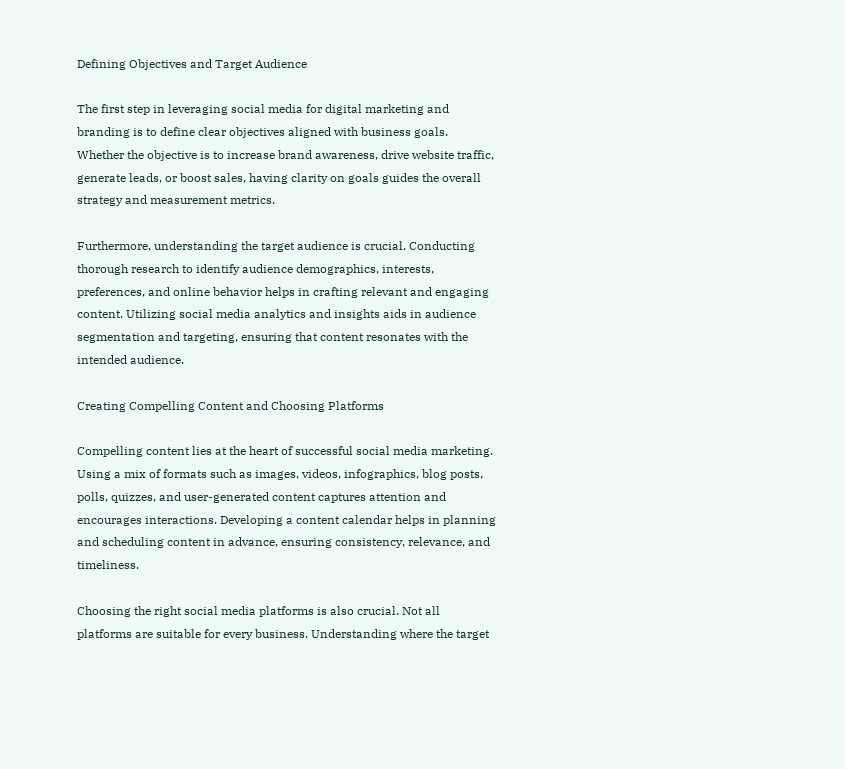Defining Objectives and Target Audience

The first step in leveraging social media for digital marketing and branding is to define clear objectives aligned with business goals. Whether the objective is to increase brand awareness, drive website traffic, generate leads, or boost sales, having clarity on goals guides the overall strategy and measurement metrics.

Furthermore, understanding the target audience is crucial. Conducting thorough research to identify audience demographics, interests, preferences, and online behavior helps in crafting relevant and engaging content. Utilizing social media analytics and insights aids in audience segmentation and targeting, ensuring that content resonates with the intended audience.

Creating Compelling Content and Choosing Platforms

Compelling content lies at the heart of successful social media marketing. Using a mix of formats such as images, videos, infographics, blog posts, polls, quizzes, and user-generated content captures attention and encourages interactions. Developing a content calendar helps in planning and scheduling content in advance, ensuring consistency, relevance, and timeliness.

Choosing the right social media platforms is also crucial. Not all platforms are suitable for every business. Understanding where the target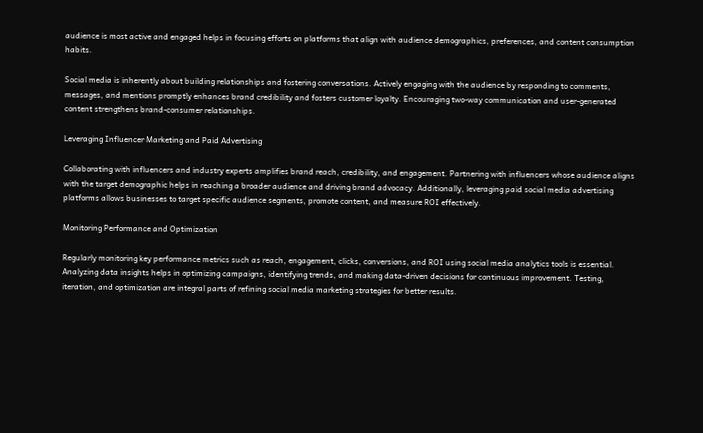audience is most active and engaged helps in focusing efforts on platforms that align with audience demographics, preferences, and content consumption habits.

Social media is inherently about building relationships and fostering conversations. Actively engaging with the audience by responding to comments, messages, and mentions promptly enhances brand credibility and fosters customer loyalty. Encouraging two-way communication and user-generated content strengthens brand-consumer relationships.

Leveraging Influencer Marketing and Paid Advertising

Collaborating with influencers and industry experts amplifies brand reach, credibility, and engagement. Partnering with influencers whose audience aligns with the target demographic helps in reaching a broader audience and driving brand advocacy. Additionally, leveraging paid social media advertising platforms allows businesses to target specific audience segments, promote content, and measure ROI effectively.

Monitoring Performance and Optimization

Regularly monitoring key performance metrics such as reach, engagement, clicks, conversions, and ROI using social media analytics tools is essential. Analyzing data insights helps in optimizing campaigns, identifying trends, and making data-driven decisions for continuous improvement. Testing, iteration, and optimization are integral parts of refining social media marketing strategies for better results.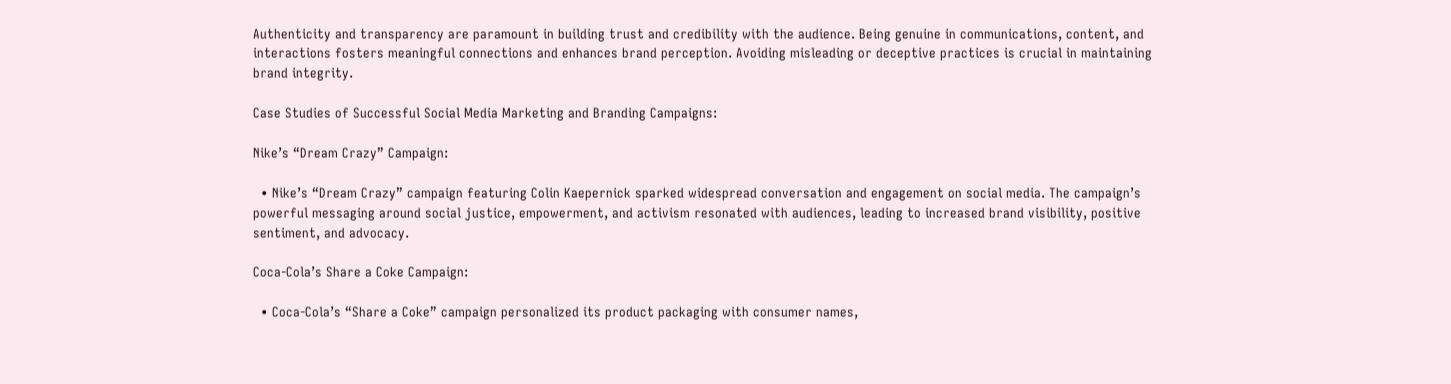Authenticity and transparency are paramount in building trust and credibility with the audience. Being genuine in communications, content, and interactions fosters meaningful connections and enhances brand perception. Avoiding misleading or deceptive practices is crucial in maintaining brand integrity.

Case Studies of Successful Social Media Marketing and Branding Campaigns:

Nike’s “Dream Crazy” Campaign:

  • Nike’s “Dream Crazy” campaign featuring Colin Kaepernick sparked widespread conversation and engagement on social media. The campaign’s powerful messaging around social justice, empowerment, and activism resonated with audiences, leading to increased brand visibility, positive sentiment, and advocacy.

Coca-Cola’s Share a Coke Campaign:

  • Coca-Cola’s “Share a Coke” campaign personalized its product packaging with consumer names,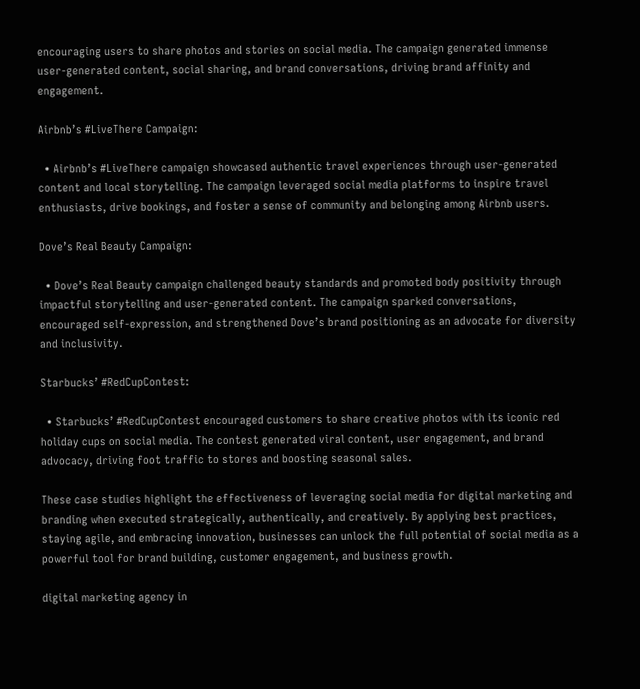encouraging users to share photos and stories on social media. The campaign generated immense user-generated content, social sharing, and brand conversations, driving brand affinity and engagement.

Airbnb’s #LiveThere Campaign:

  • Airbnb’s #LiveThere campaign showcased authentic travel experiences through user-generated content and local storytelling. The campaign leveraged social media platforms to inspire travel enthusiasts, drive bookings, and foster a sense of community and belonging among Airbnb users.

Dove’s Real Beauty Campaign:

  • Dove’s Real Beauty campaign challenged beauty standards and promoted body positivity through impactful storytelling and user-generated content. The campaign sparked conversations, encouraged self-expression, and strengthened Dove’s brand positioning as an advocate for diversity and inclusivity.

Starbucks’ #RedCupContest:

  • Starbucks’ #RedCupContest encouraged customers to share creative photos with its iconic red holiday cups on social media. The contest generated viral content, user engagement, and brand advocacy, driving foot traffic to stores and boosting seasonal sales.

These case studies highlight the effectiveness of leveraging social media for digital marketing and branding when executed strategically, authentically, and creatively. By applying best practices, staying agile, and embracing innovation, businesses can unlock the full potential of social media as a powerful tool for brand building, customer engagement, and business growth.

digital marketing agency in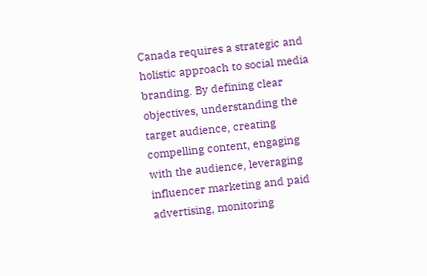Canada requires a strategic and holistic approach to social media branding. By defining clear objectives, understanding the target audience, creating compelling content, engaging with the audience, leveraging influencer marketing and paid advertising, monitoring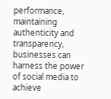performance, maintaining authenticity and transparency, businesses can harness the power of social media to achieve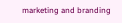marketing and branding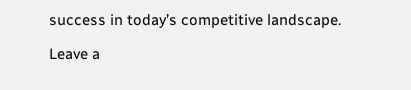success in today’s competitive landscape.

Leave a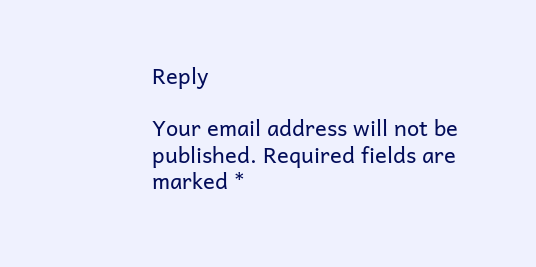Reply

Your email address will not be published. Required fields are marked *